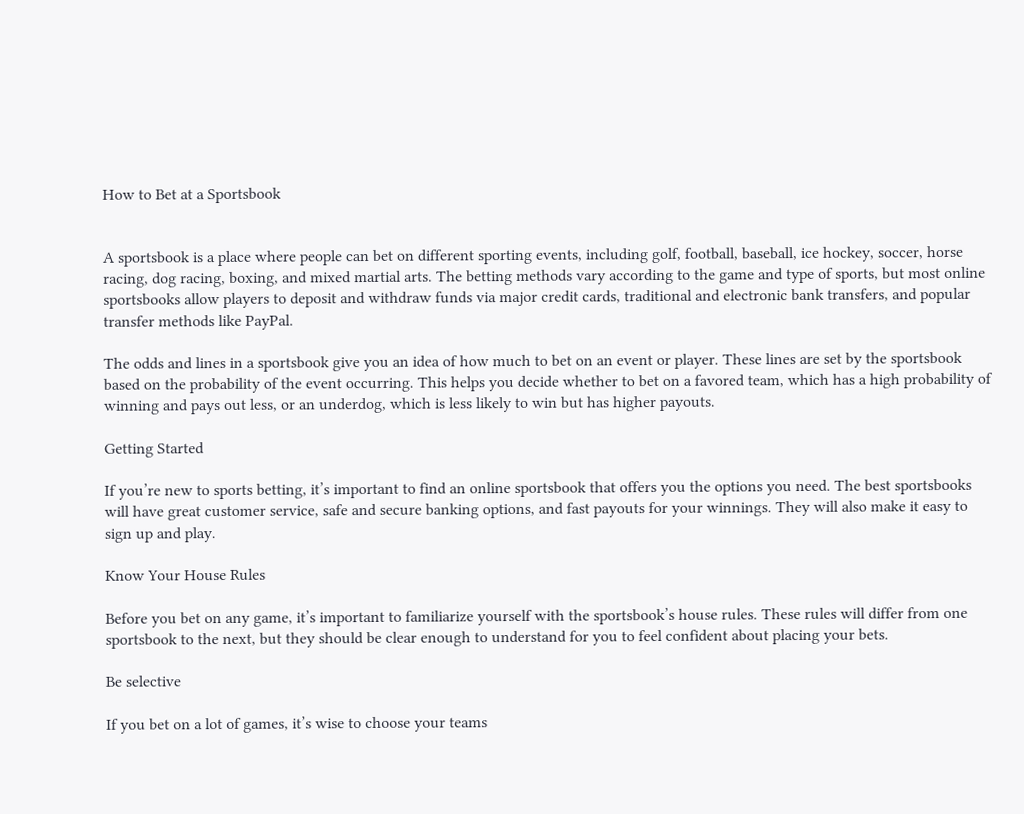How to Bet at a Sportsbook


A sportsbook is a place where people can bet on different sporting events, including golf, football, baseball, ice hockey, soccer, horse racing, dog racing, boxing, and mixed martial arts. The betting methods vary according to the game and type of sports, but most online sportsbooks allow players to deposit and withdraw funds via major credit cards, traditional and electronic bank transfers, and popular transfer methods like PayPal.

The odds and lines in a sportsbook give you an idea of how much to bet on an event or player. These lines are set by the sportsbook based on the probability of the event occurring. This helps you decide whether to bet on a favored team, which has a high probability of winning and pays out less, or an underdog, which is less likely to win but has higher payouts.

Getting Started

If you’re new to sports betting, it’s important to find an online sportsbook that offers you the options you need. The best sportsbooks will have great customer service, safe and secure banking options, and fast payouts for your winnings. They will also make it easy to sign up and play.

Know Your House Rules

Before you bet on any game, it’s important to familiarize yourself with the sportsbook’s house rules. These rules will differ from one sportsbook to the next, but they should be clear enough to understand for you to feel confident about placing your bets.

Be selective

If you bet on a lot of games, it’s wise to choose your teams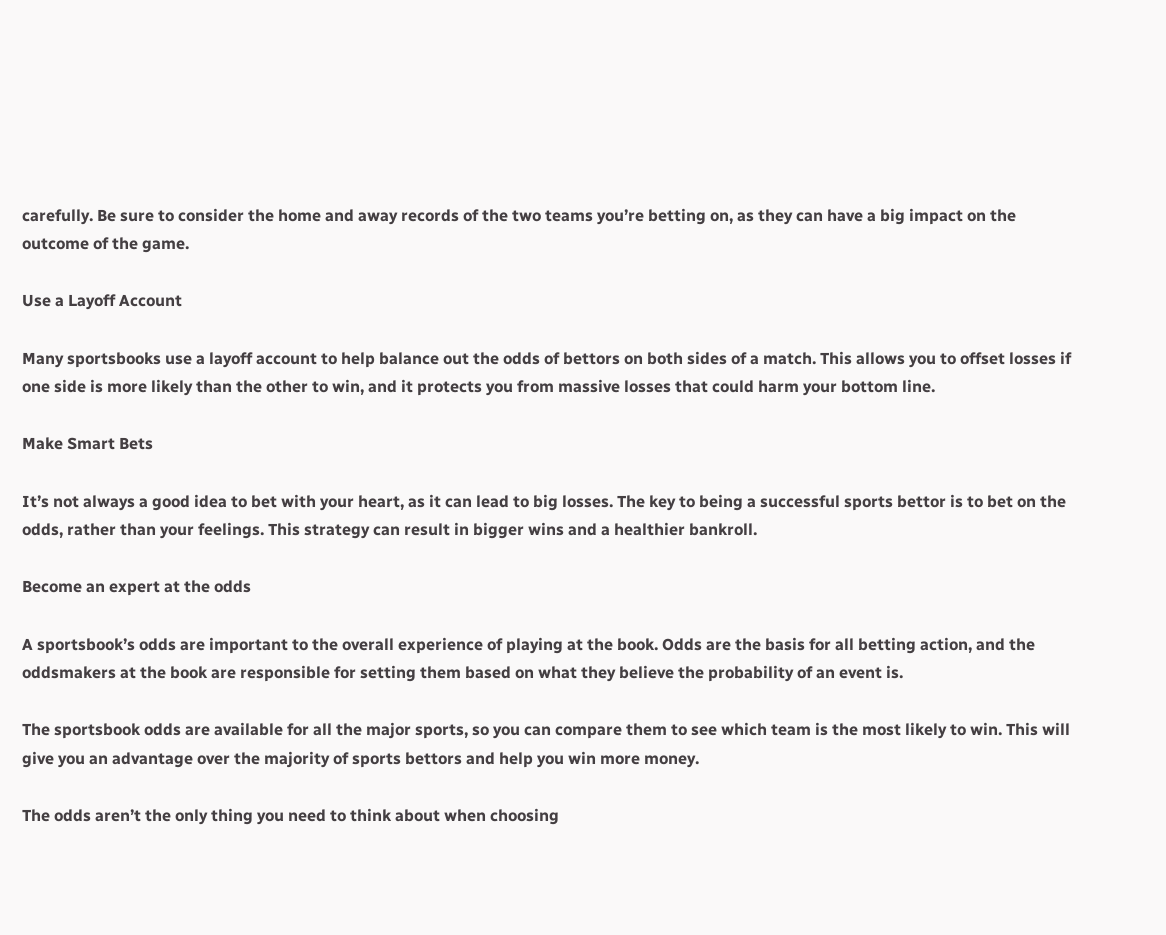carefully. Be sure to consider the home and away records of the two teams you’re betting on, as they can have a big impact on the outcome of the game.

Use a Layoff Account

Many sportsbooks use a layoff account to help balance out the odds of bettors on both sides of a match. This allows you to offset losses if one side is more likely than the other to win, and it protects you from massive losses that could harm your bottom line.

Make Smart Bets

It’s not always a good idea to bet with your heart, as it can lead to big losses. The key to being a successful sports bettor is to bet on the odds, rather than your feelings. This strategy can result in bigger wins and a healthier bankroll.

Become an expert at the odds

A sportsbook’s odds are important to the overall experience of playing at the book. Odds are the basis for all betting action, and the oddsmakers at the book are responsible for setting them based on what they believe the probability of an event is.

The sportsbook odds are available for all the major sports, so you can compare them to see which team is the most likely to win. This will give you an advantage over the majority of sports bettors and help you win more money.

The odds aren’t the only thing you need to think about when choosing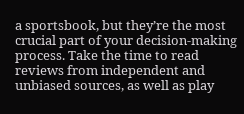a sportsbook, but they’re the most crucial part of your decision-making process. Take the time to read reviews from independent and unbiased sources, as well as play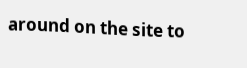around on the site to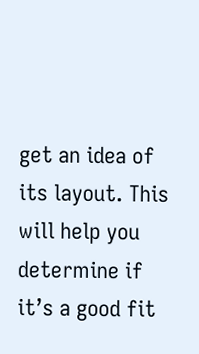get an idea of its layout. This will help you determine if it’s a good fit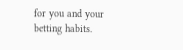for you and your betting habits.